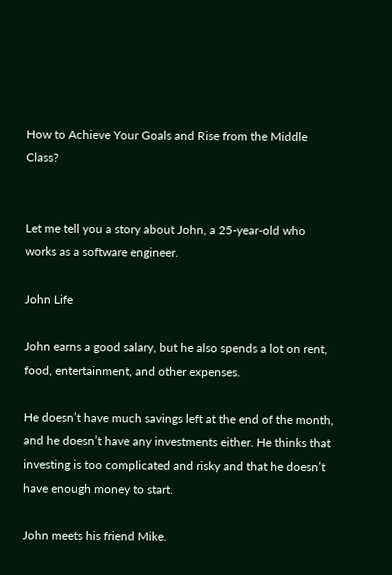How to Achieve Your Goals and Rise from the Middle Class?


Let me tell you a story about John, a 25-year-old who works as a software engineer.

John Life

John earns a good salary, but he also spends a lot on rent, food, entertainment, and other expenses.

He doesn’t have much savings left at the end of the month, and he doesn’t have any investments either. He thinks that investing is too complicated and risky and that he doesn’t have enough money to start.

John meets his friend Mike.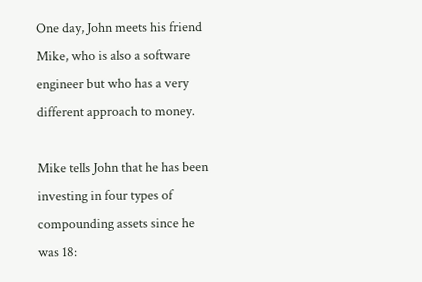One day, John meets his friend Mike, who is also a software engineer but who has a very different approach to money.

Mike tells John that he has been investing in four types of compounding assets since he was 18: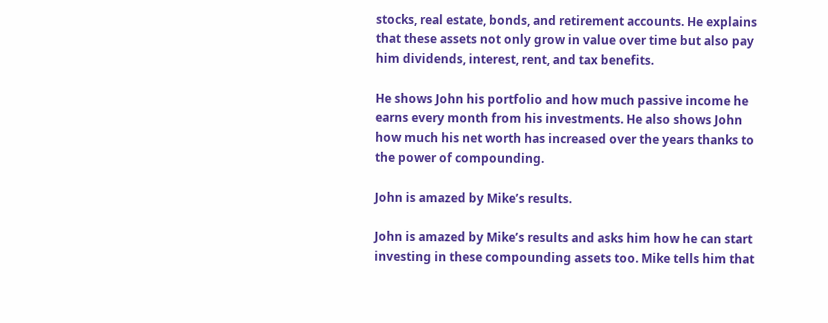stocks, real estate, bonds, and retirement accounts. He explains that these assets not only grow in value over time but also pay him dividends, interest, rent, and tax benefits.

He shows John his portfolio and how much passive income he earns every month from his investments. He also shows John how much his net worth has increased over the years thanks to the power of compounding.

John is amazed by Mike’s results.

John is amazed by Mike’s results and asks him how he can start investing in these compounding assets too. Mike tells him that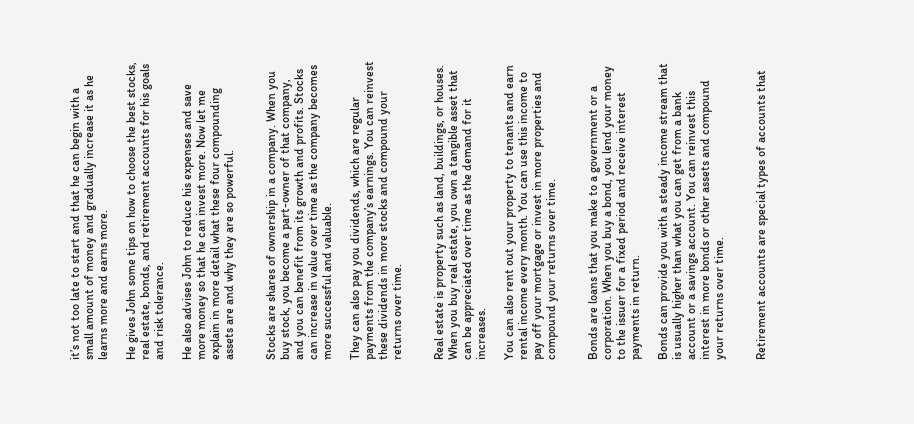it’s not too late to start and that he can begin with a small amount of money and gradually increase it as he learns more and earns more.

He gives John some tips on how to choose the best stocks, real estate, bonds, and retirement accounts for his goals and risk tolerance.

He also advises John to reduce his expenses and save more money so that he can invest more. Now let me explain in more detail what these four compounding assets are and why they are so powerful.


Stocks are shares of ownership in a company. When you buy stock, you become a part-owner of that company, and you can benefit from its growth and profits. Stocks can increase in value over time as the company becomes more successful and valuable.

They can also pay you dividends, which are regular payments from the company’s earnings. You can reinvest these dividends in more stocks and compound your returns over time.


Real estate is property such as land, buildings, or houses. When you buy real estate, you own a tangible asset that can be appreciated over time as the demand for it increases.

You can also rent out your property to tenants and earn rental income every month. You can use this income to pay off your mortgage or invest in more properties and compound your returns over time.


Bonds are loans that you make to a government or a corporation. When you buy a bond, you lend your money to the issuer for a fixed period and receive interest payments in return.

Bonds can provide you with a steady income stream that is usually higher than what you can get from a bank account or a savings account. You can reinvest this interest in more bonds or other assets and compound your returns over time.


Retirement accounts are special types of accounts that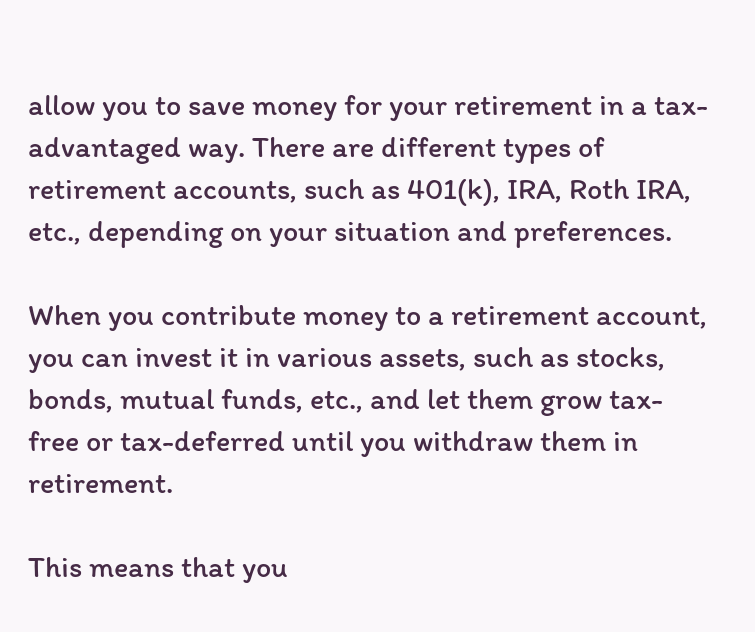allow you to save money for your retirement in a tax-advantaged way. There are different types of retirement accounts, such as 401(k), IRA, Roth IRA, etc., depending on your situation and preferences.

When you contribute money to a retirement account, you can invest it in various assets, such as stocks, bonds, mutual funds, etc., and let them grow tax-free or tax-deferred until you withdraw them in retirement.

This means that you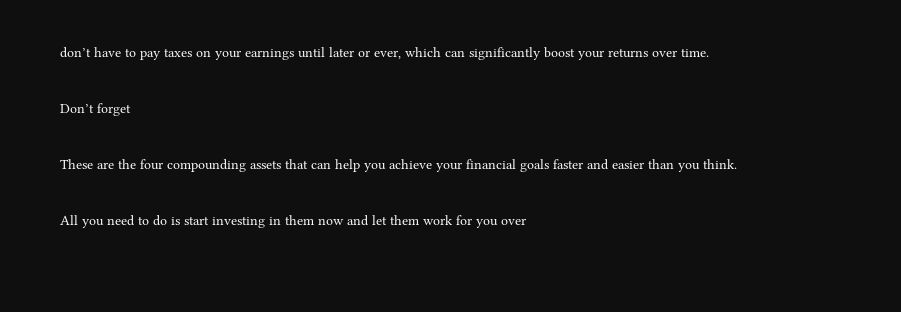don’t have to pay taxes on your earnings until later or ever, which can significantly boost your returns over time.

Don’t forget

These are the four compounding assets that can help you achieve your financial goals faster and easier than you think.

All you need to do is start investing in them now and let them work for you over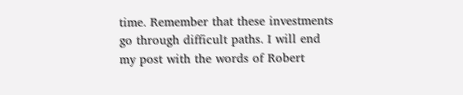time. Remember that these investments go through difficult paths. I will end my post with the words of Robert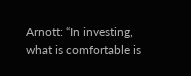Arnott: “In investing, what is comfortable is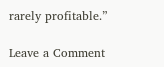rarely profitable.”

Leave a Comment